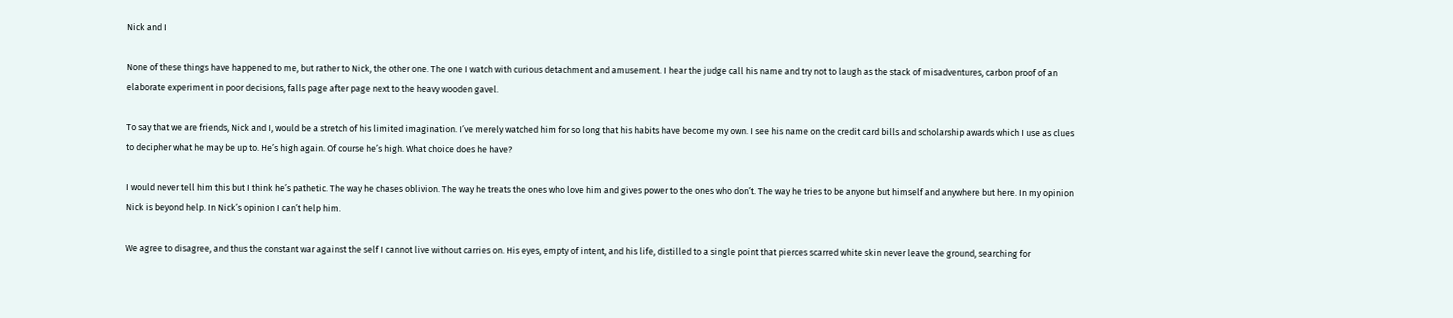Nick and I

None of these things have happened to me, but rather to Nick, the other one. The one I watch with curious detachment and amusement. I hear the judge call his name and try not to laugh as the stack of misadventures, carbon proof of an elaborate experiment in poor decisions, falls page after page next to the heavy wooden gavel.

To say that we are friends, Nick and I, would be a stretch of his limited imagination. I’ve merely watched him for so long that his habits have become my own. I see his name on the credit card bills and scholarship awards which I use as clues to decipher what he may be up to. He’s high again. Of course he’s high. What choice does he have?

I would never tell him this but I think he’s pathetic. The way he chases oblivion. The way he treats the ones who love him and gives power to the ones who don’t. The way he tries to be anyone but himself and anywhere but here. In my opinion Nick is beyond help. In Nick’s opinion I can’t help him.

We agree to disagree, and thus the constant war against the self I cannot live without carries on. His eyes, empty of intent, and his life, distilled to a single point that pierces scarred white skin never leave the ground, searching for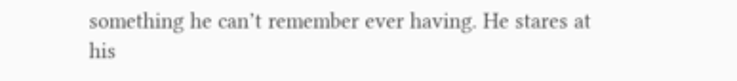something he can’t remember ever having. He stares at his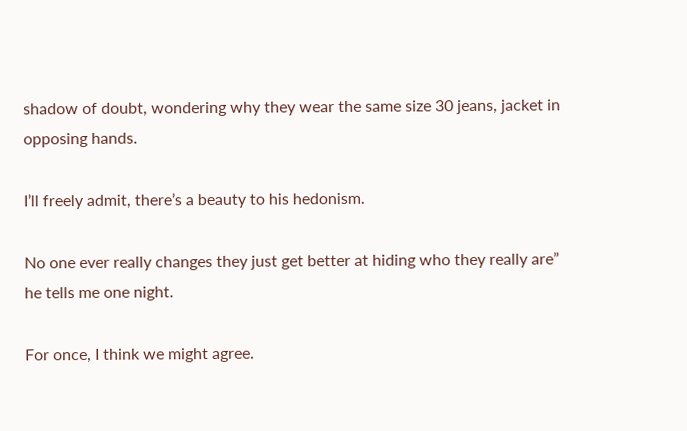shadow of doubt, wondering why they wear the same size 30 jeans, jacket in opposing hands.

I’ll freely admit, there’s a beauty to his hedonism.

No one ever really changes they just get better at hiding who they really are” he tells me one night.

For once, I think we might agree.